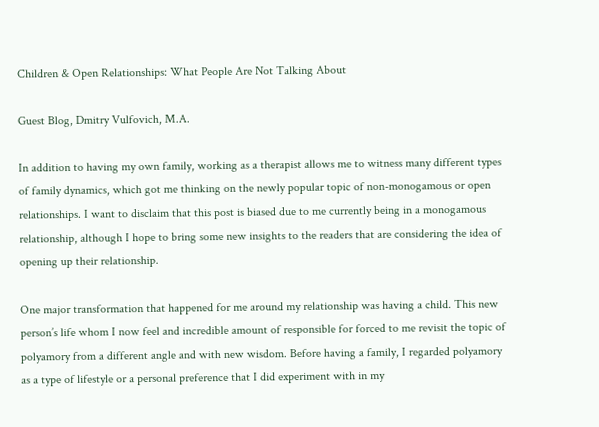Children & Open Relationships: What People Are Not Talking About

Guest Blog, Dmitry Vulfovich, M.A.

In addition to having my own family, working as a therapist allows me to witness many different types of family dynamics, which got me thinking on the newly popular topic of non-monogamous or open relationships. I want to disclaim that this post is biased due to me currently being in a monogamous relationship, although I hope to bring some new insights to the readers that are considering the idea of opening up their relationship.

One major transformation that happened for me around my relationship was having a child. This new person’s life whom I now feel and incredible amount of responsible for forced to me revisit the topic of polyamory from a different angle and with new wisdom. Before having a family, I regarded polyamory as a type of lifestyle or a personal preference that I did experiment with in my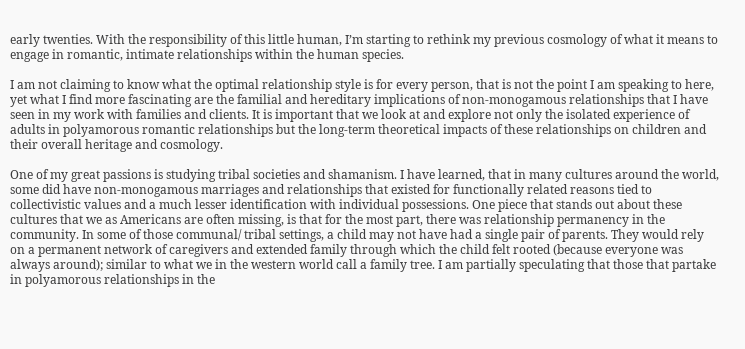early twenties. With the responsibility of this little human, I’m starting to rethink my previous cosmology of what it means to engage in romantic, intimate relationships within the human species.

I am not claiming to know what the optimal relationship style is for every person, that is not the point I am speaking to here, yet what I find more fascinating are the familial and hereditary implications of non-monogamous relationships that I have seen in my work with families and clients. It is important that we look at and explore not only the isolated experience of adults in polyamorous romantic relationships but the long-term theoretical impacts of these relationships on children and their overall heritage and cosmology.

One of my great passions is studying tribal societies and shamanism. I have learned, that in many cultures around the world, some did have non-monogamous marriages and relationships that existed for functionally related reasons tied to collectivistic values and a much lesser identification with individual possessions. One piece that stands out about these cultures that we as Americans are often missing, is that for the most part, there was relationship permanency in the community. In some of those communal/ tribal settings, a child may not have had a single pair of parents. They would rely on a permanent network of caregivers and extended family through which the child felt rooted (because everyone was always around); similar to what we in the western world call a family tree. I am partially speculating that those that partake in polyamorous relationships in the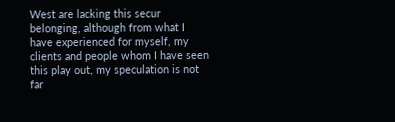West are lacking this secur belonging, although from what I have experienced for myself, my clients and people whom I have seen this play out, my speculation is not far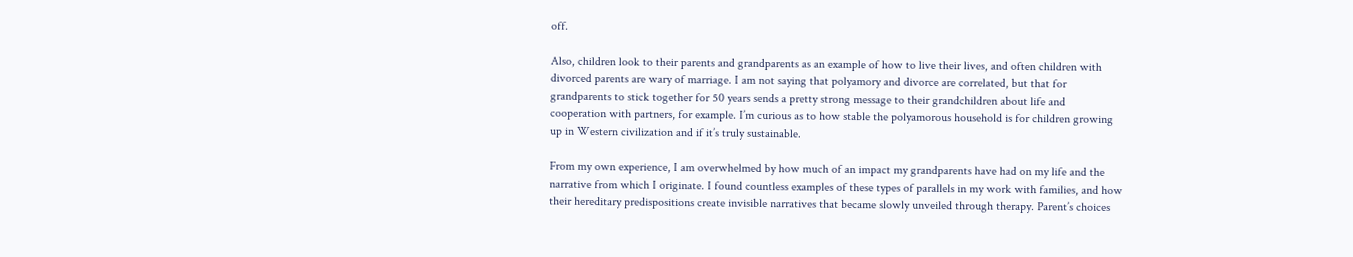off.

Also, children look to their parents and grandparents as an example of how to live their lives, and often children with divorced parents are wary of marriage. I am not saying that polyamory and divorce are correlated, but that for grandparents to stick together for 50 years sends a pretty strong message to their grandchildren about life and cooperation with partners, for example. I’m curious as to how stable the polyamorous household is for children growing up in Western civilization and if it’s truly sustainable.

From my own experience, I am overwhelmed by how much of an impact my grandparents have had on my life and the narrative from which I originate. I found countless examples of these types of parallels in my work with families, and how their hereditary predispositions create invisible narratives that became slowly unveiled through therapy. Parent’s choices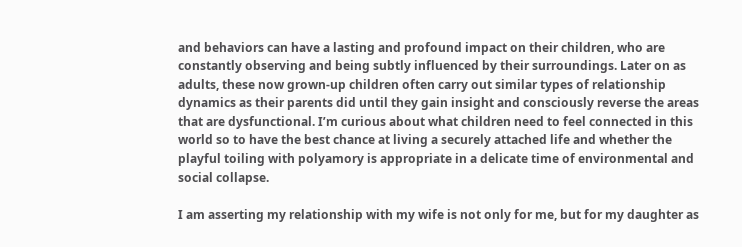and behaviors can have a lasting and profound impact on their children, who are constantly observing and being subtly influenced by their surroundings. Later on as adults, these now grown-up children often carry out similar types of relationship dynamics as their parents did until they gain insight and consciously reverse the areas that are dysfunctional. I’m curious about what children need to feel connected in this world so to have the best chance at living a securely attached life and whether the playful toiling with polyamory is appropriate in a delicate time of environmental and social collapse.

I am asserting my relationship with my wife is not only for me, but for my daughter as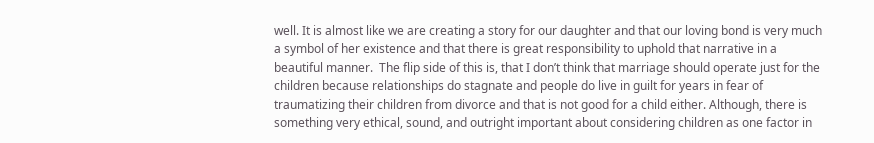well. It is almost like we are creating a story for our daughter and that our loving bond is very much a symbol of her existence and that there is great responsibility to uphold that narrative in a beautiful manner.  The flip side of this is, that I don’t think that marriage should operate just for the children because relationships do stagnate and people do live in guilt for years in fear of traumatizing their children from divorce and that is not good for a child either. Although, there is something very ethical, sound, and outright important about considering children as one factor in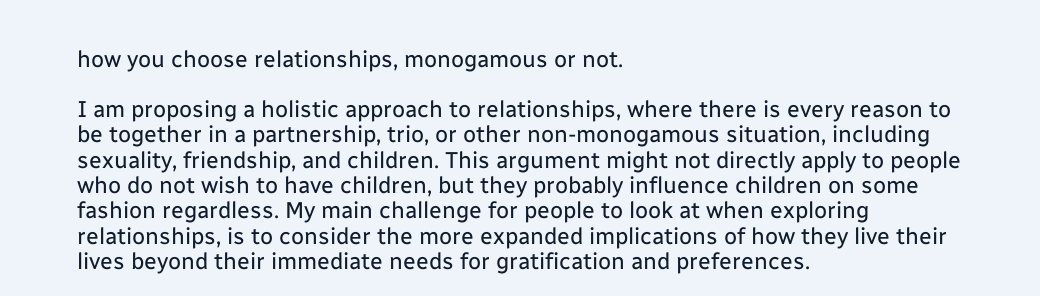how you choose relationships, monogamous or not.

I am proposing a holistic approach to relationships, where there is every reason to be together in a partnership, trio, or other non-monogamous situation, including sexuality, friendship, and children. This argument might not directly apply to people who do not wish to have children, but they probably influence children on some fashion regardless. My main challenge for people to look at when exploring relationships, is to consider the more expanded implications of how they live their lives beyond their immediate needs for gratification and preferences.